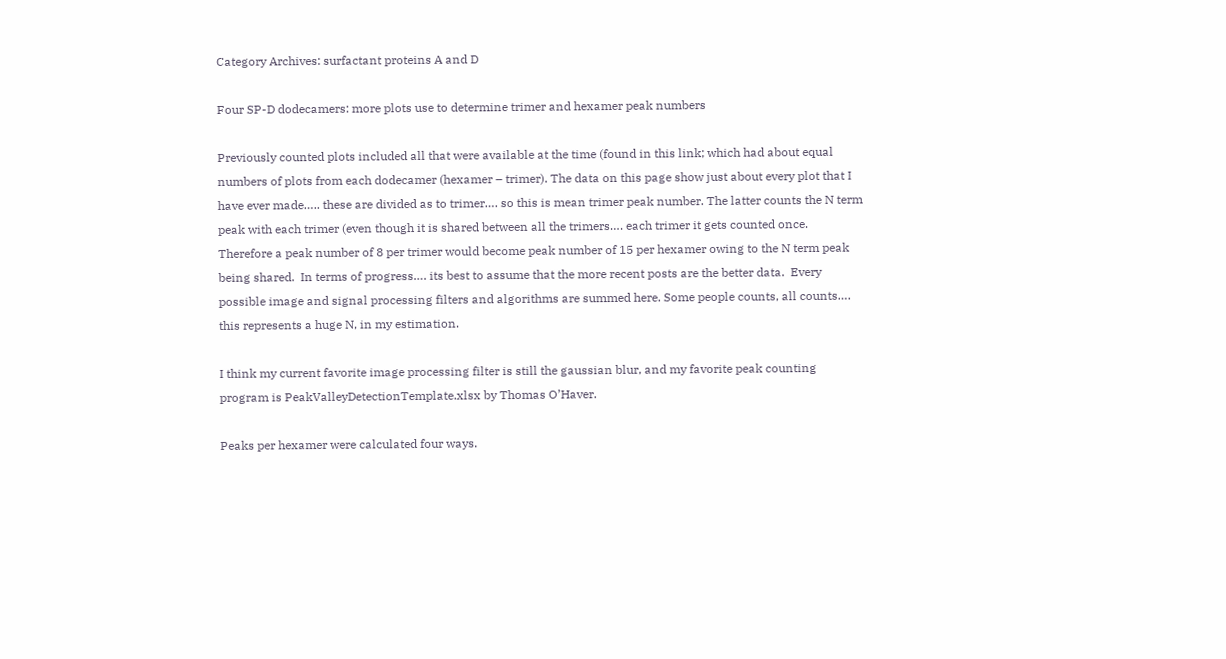Category Archives: surfactant proteins A and D

Four SP-D dodecamers: more plots use to determine trimer and hexamer peak numbers

Previously counted plots included all that were available at the time (found in this link; which had about equal numbers of plots from each dodecamer (hexamer – trimer). The data on this page show just about every plot that I have ever made….. these are divided as to trimer…. so this is mean trimer peak number. The latter counts the N term peak with each trimer (even though it is shared between all the trimers…. each trimer it gets counted once.   Therefore a peak number of 8 per trimer would become peak number of 15 per hexamer owing to the N term peak being shared.  In terms of progress…. its best to assume that the more recent posts are the better data.  Every possible image and signal processing filters and algorithms are summed here. Some people counts, all counts….  this represents a huge N, in my estimation.

I think my current favorite image processing filter is still the gaussian blur, and my favorite peak counting program is PeakValleyDetectionTemplate.xlsx by Thomas O’Haver.

Peaks per hexamer were calculated four ways.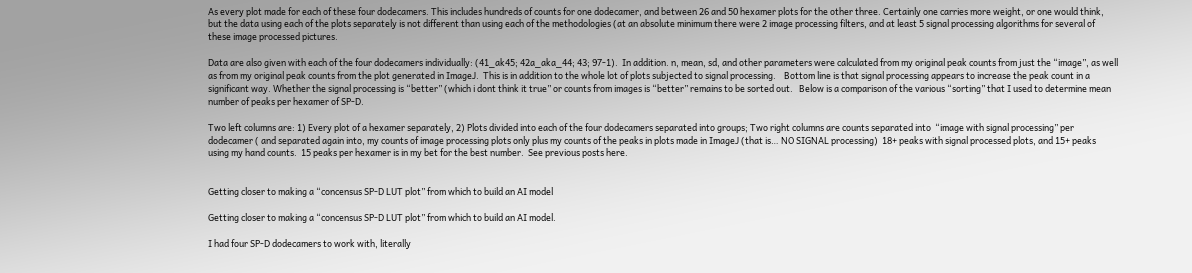As every plot made for each of these four dodecamers. This includes hundreds of counts for one dodecamer, and between 26 and 50 hexamer plots for the other three. Certainly one carries more weight, or one would think, but the data using each of the plots separately is not different than using each of the methodologies (at an absolute minimum there were 2 image processing filters, and at least 5 signal processing algorithms for several of these image processed pictures.

Data are also given with each of the four dodecamers individually: (41_ak45; 42a_aka_44; 43; 97-1).  In addition. n, mean, sd, and other parameters were calculated from my original peak counts from just the “image”, as well as from my original peak counts from the plot generated in ImageJ.  This is in addition to the whole lot of plots subjected to signal processing.    Bottom line is that signal processing appears to increase the peak count in a significant way. Whether the signal processing is “better” (which i dont think it true” or counts from images is “better” remains to be sorted out.   Below is a comparison of the various “sorting” that I used to determine mean number of peaks per hexamer of SP-D.

Two left columns are: 1) Every plot of a hexamer separately, 2) Plots divided into each of the four dodecamers separated into groups; Two right columns are counts separated into  “image with signal processing” per dodecamer ( and separated again into, my counts of image processing plots only plus my counts of the peaks in plots made in ImageJ (that is… NO SIGNAL processing)  18+ peaks with signal processed plots, and 15+ peaks using my hand counts.  15 peaks per hexamer is in my bet for the best number.  See previous posts here.


Getting closer to making a “concensus SP-D LUT plot” from which to build an AI model

Getting closer to making a “concensus SP-D LUT plot” from which to build an AI model.

I had four SP-D dodecamers to work with, literally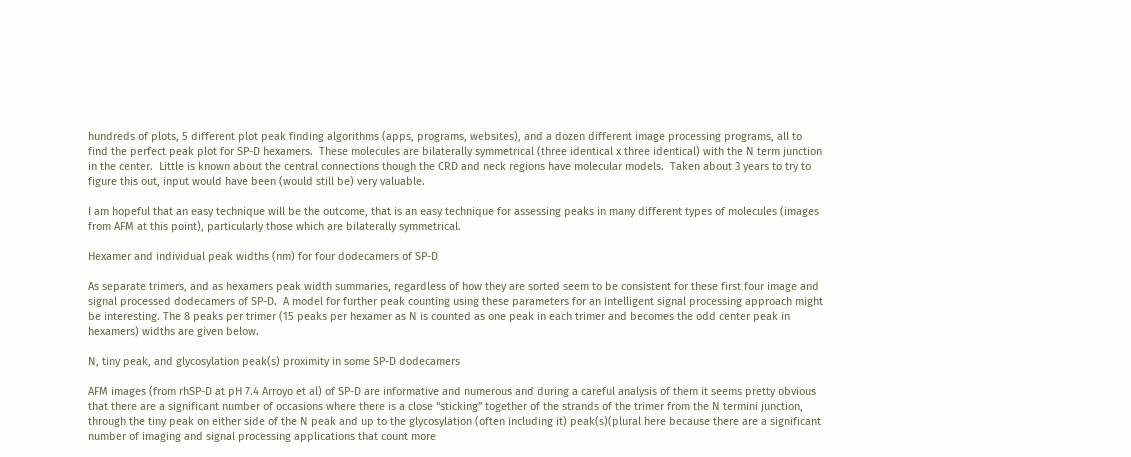hundreds of plots, 5 different plot peak finding algorithms (apps, programs, websites), and a dozen different image processing programs, all to find the perfect peak plot for SP-D hexamers.  These molecules are bilaterally symmetrical (three identical x three identical) with the N term junction in the center.  Little is known about the central connections though the CRD and neck regions have molecular models.  Taken about 3 years to try to figure this out, input would have been (would still be) very valuable.

I am hopeful that an easy technique will be the outcome, that is an easy technique for assessing peaks in many different types of molecules (images from AFM at this point), particularly those which are bilaterally symmetrical.

Hexamer and individual peak widths (nm) for four dodecamers of SP-D

As separate trimers, and as hexamers peak width summaries, regardless of how they are sorted seem to be consistent for these first four image and signal processed dodecamers of SP-D.  A model for further peak counting using these parameters for an intelligent signal processing approach might be interesting. The 8 peaks per trimer (15 peaks per hexamer as N is counted as one peak in each trimer and becomes the odd center peak in hexamers) widths are given below.

N, tiny peak, and glycosylation peak(s) proximity in some SP-D dodecamers

AFM images (from rhSP-D at pH 7.4 Arroyo et al) of SP-D are informative and numerous and during a careful analysis of them it seems pretty obvious that there are a significant number of occasions where there is a close “sticking” together of the strands of the trimer from the N termini junction, through the tiny peak on either side of the N peak and up to the glycosylation (often including it) peak(s)(plural here because there are a significant number of imaging and signal processing applications that count more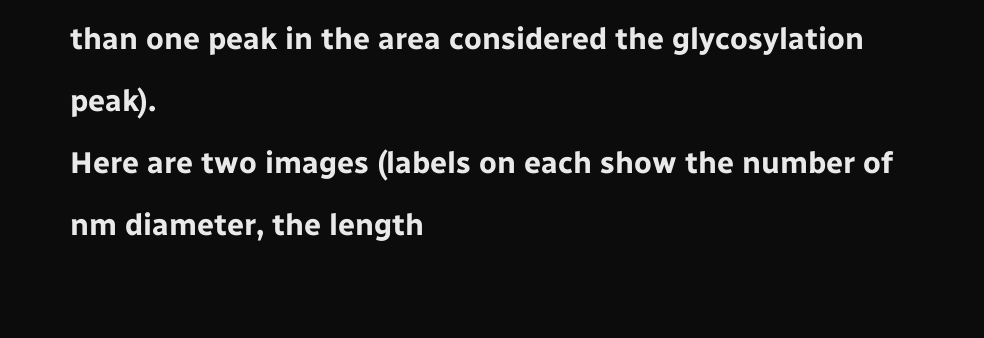than one peak in the area considered the glycosylation peak).
Here are two images (labels on each show the number of nm diameter, the length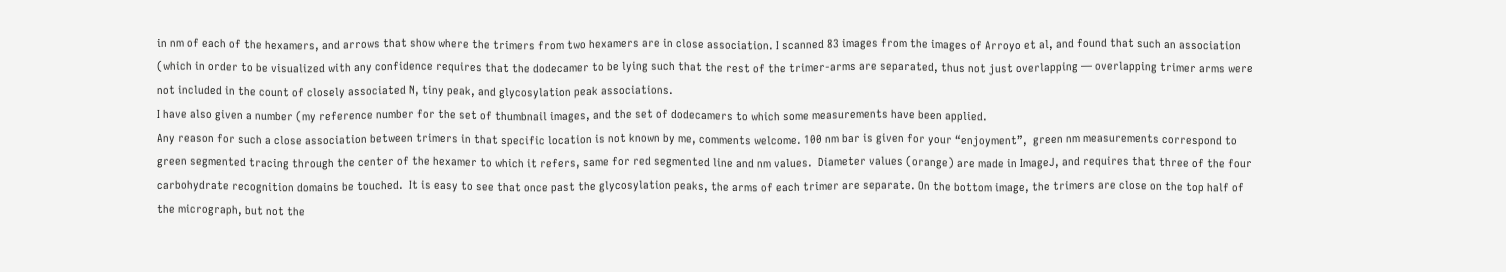in nm of each of the hexamers, and arrows that show where the trimers from two hexamers are in close association. I scanned 83 images from the images of Arroyo et al, and found that such an association (which in order to be visualized with any confidence requires that the dodecamer to be lying such that the rest of the trimer-arms are separated, thus not just overlapping — overlapping trimer arms were not included in the count of closely associated N, tiny peak, and glycosylation peak associations.
I have also given a number (my reference number for the set of thumbnail images, and the set of dodecamers to which some measurements have been applied.
Any reason for such a close association between trimers in that specific location is not known by me, comments welcome. 100 nm bar is given for your “enjoyment”,  green nm measurements correspond to green segmented tracing through the center of the hexamer to which it refers, same for red segmented line and nm values.  Diameter values (orange) are made in ImageJ, and requires that three of the four carbohydrate recognition domains be touched.  It is easy to see that once past the glycosylation peaks, the arms of each trimer are separate. On the bottom image, the trimers are close on the top half of the micrograph, but not the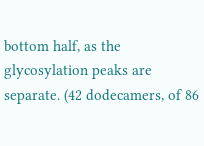bottom half, as the glycosylation peaks are separate. (42 dodecamers, of 86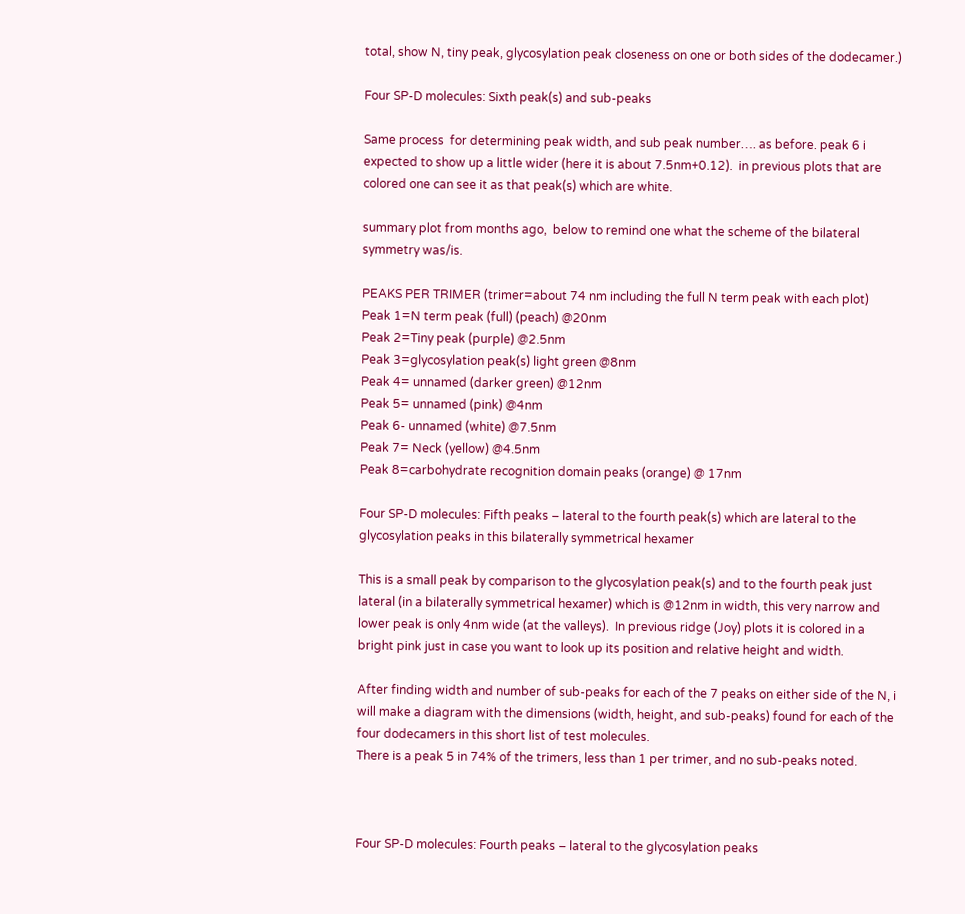total, show N, tiny peak, glycosylation peak closeness on one or both sides of the dodecamer.)

Four SP-D molecules: Sixth peak(s) and sub-peaks

Same process  for determining peak width, and sub peak number…. as before. peak 6 i expected to show up a little wider (here it is about 7.5nm+0.12).  in previous plots that are colored one can see it as that peak(s) which are white.

summary plot from months ago,  below to remind one what the scheme of the bilateral symmetry was/is.

PEAKS PER TRIMER (trimer=about 74 nm including the full N term peak with each plot)
Peak 1=N term peak (full) (peach) @20nm
Peak 2=Tiny peak (purple) @2.5nm
Peak 3=glycosylation peak(s) light green @8nm
Peak 4= unnamed (darker green) @12nm
Peak 5= unnamed (pink) @4nm
Peak 6- unnamed (white) @7.5nm
Peak 7= Neck (yellow) @4.5nm
Peak 8=carbohydrate recognition domain peaks (orange) @ 17nm

Four SP-D molecules: Fifth peaks – lateral to the fourth peak(s) which are lateral to the glycosylation peaks in this bilaterally symmetrical hexamer

This is a small peak by comparison to the glycosylation peak(s) and to the fourth peak just lateral (in a bilaterally symmetrical hexamer) which is @12nm in width, this very narrow and lower peak is only 4nm wide (at the valleys).  In previous ridge (Joy) plots it is colored in a bright pink just in case you want to look up its position and relative height and width.

After finding width and number of sub-peaks for each of the 7 peaks on either side of the N, i will make a diagram with the dimensions (width, height, and sub-peaks) found for each of the four dodecamers in this short list of test molecules.
There is a peak 5 in 74% of the trimers, less than 1 per trimer, and no sub-peaks noted.



Four SP-D molecules: Fourth peaks – lateral to the glycosylation peaks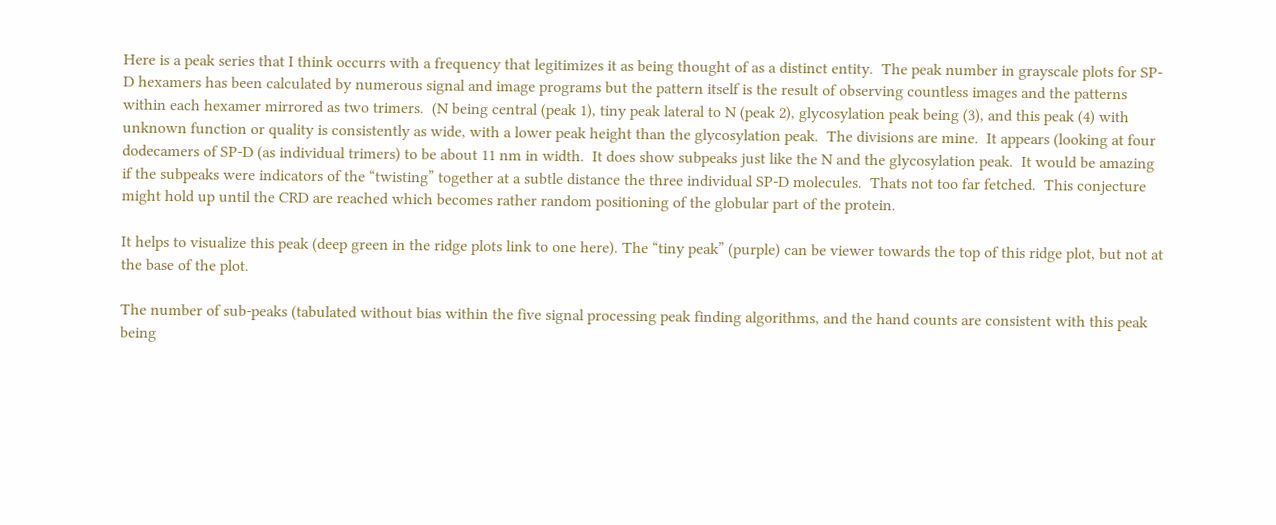Here is a peak series that I think occurrs with a frequency that legitimizes it as being thought of as a distinct entity.  The peak number in grayscale plots for SP-D hexamers has been calculated by numerous signal and image programs but the pattern itself is the result of observing countless images and the patterns within each hexamer mirrored as two trimers.  (N being central (peak 1), tiny peak lateral to N (peak 2), glycosylation peak being (3), and this peak (4) with unknown function or quality is consistently as wide, with a lower peak height than the glycosylation peak.  The divisions are mine.  It appears (looking at four dodecamers of SP-D (as individual trimers) to be about 11 nm in width.  It does show subpeaks just like the N and the glycosylation peak.  It would be amazing if the subpeaks were indicators of the “twisting” together at a subtle distance the three individual SP-D molecules.  Thats not too far fetched.  This conjecture might hold up until the CRD are reached which becomes rather random positioning of the globular part of the protein.

It helps to visualize this peak (deep green in the ridge plots link to one here). The “tiny peak” (purple) can be viewer towards the top of this ridge plot, but not at the base of the plot.

The number of sub-peaks (tabulated without bias within the five signal processing peak finding algorithms, and the hand counts are consistent with this peak being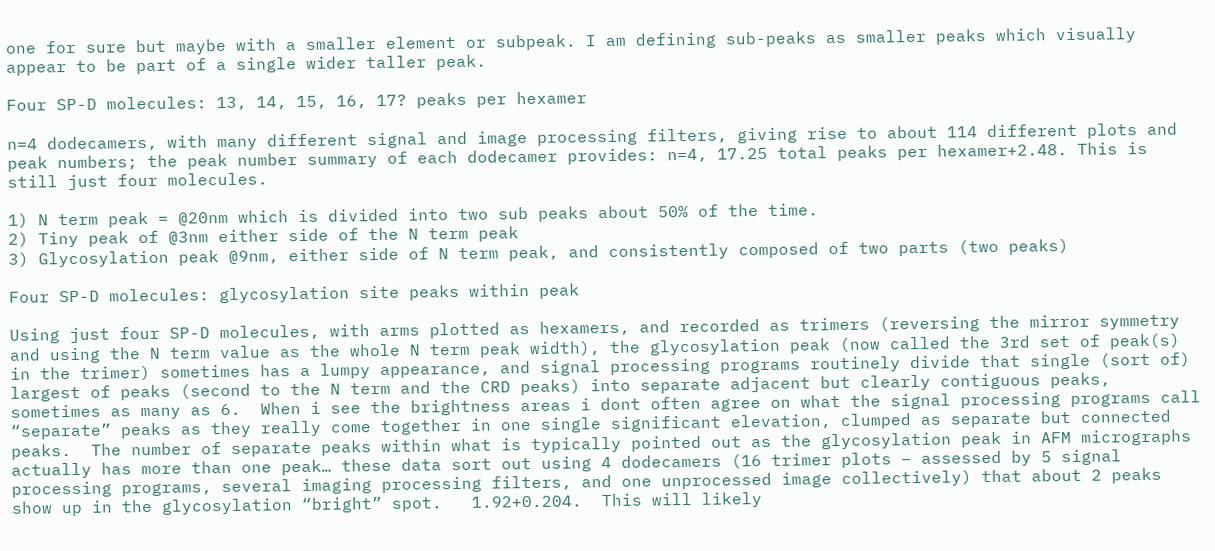one for sure but maybe with a smaller element or subpeak. I am defining sub-peaks as smaller peaks which visually appear to be part of a single wider taller peak.

Four SP-D molecules: 13, 14, 15, 16, 17? peaks per hexamer

n=4 dodecamers, with many different signal and image processing filters, giving rise to about 114 different plots and peak numbers; the peak number summary of each dodecamer provides: n=4, 17.25 total peaks per hexamer+2.48. This is still just four molecules.

1) N term peak = @20nm which is divided into two sub peaks about 50% of the time.
2) Tiny peak of @3nm either side of the N term peak
3) Glycosylation peak @9nm, either side of N term peak, and consistently composed of two parts (two peaks)

Four SP-D molecules: glycosylation site peaks within peak

Using just four SP-D molecules, with arms plotted as hexamers, and recorded as trimers (reversing the mirror symmetry and using the N term value as the whole N term peak width), the glycosylation peak (now called the 3rd set of peak(s) in the trimer) sometimes has a lumpy appearance, and signal processing programs routinely divide that single (sort of) largest of peaks (second to the N term and the CRD peaks) into separate adjacent but clearly contiguous peaks, sometimes as many as 6.  When i see the brightness areas i dont often agree on what the signal processing programs call “separate” peaks as they really come together in one single significant elevation, clumped as separate but connected peaks.  The number of separate peaks within what is typically pointed out as the glycosylation peak in AFM micrographs actually has more than one peak… these data sort out using 4 dodecamers (16 trimer plots – assessed by 5 signal processing programs, several imaging processing filters, and one unprocessed image collectively) that about 2 peaks show up in the glycosylation “bright” spot.   1.92+0.204.  This will likely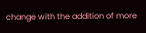change with the addition of more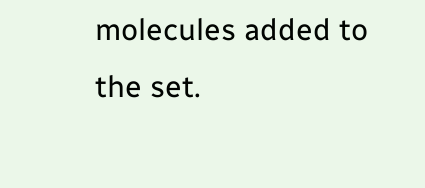molecules added to the set.